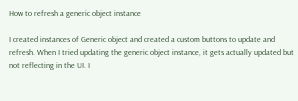How to refresh a generic object instance

I created instances of Generic object and created a custom buttons to update and refresh. When I tried updating the generic object instance, it gets actually updated but not reflecting in the UI. I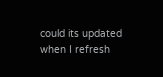could its updated when I refresh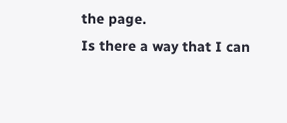the page.
Is there a way that I can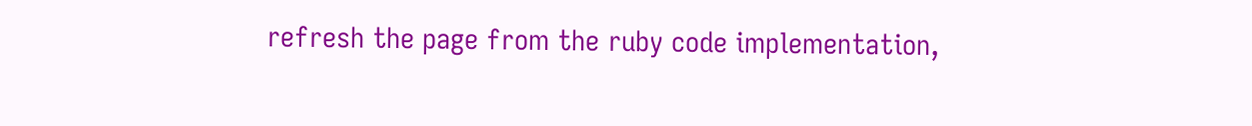refresh the page from the ruby code implementation,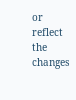or reflect the changes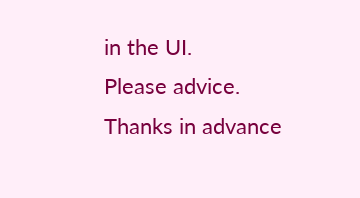in the UI.
Please advice.
Thanks in advance